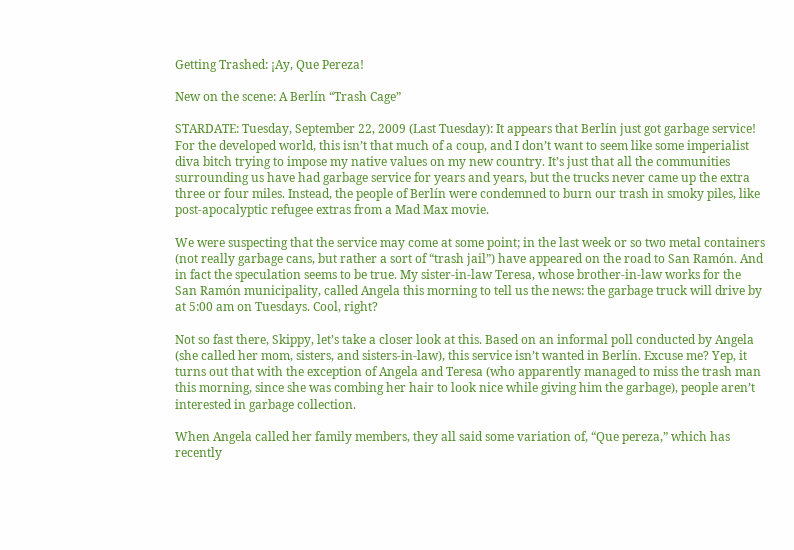Getting Trashed: ¡Ay, Que Pereza!

New on the scene: A Berlín “Trash Cage”

STARDATE: Tuesday, September 22, 2009 (Last Tuesday): It appears that Berlín just got garbage service! For the developed world, this isn’t that much of a coup, and I don’t want to seem like some imperialist diva bitch trying to impose my native values on my new country. It’s just that all the communities surrounding us have had garbage service for years and years, but the trucks never came up the extra three or four miles. Instead, the people of Berlín were condemned to burn our trash in smoky piles, like post-apocalyptic refugee extras from a Mad Max movie.

We were suspecting that the service may come at some point; in the last week or so two metal containers (not really garbage cans, but rather a sort of “trash jail”) have appeared on the road to San Ramón. And in fact the speculation seems to be true. My sister-in-law Teresa, whose brother-in-law works for the San Ramón municipality, called Angela this morning to tell us the news: the garbage truck will drive by at 5:00 am on Tuesdays. Cool, right?

Not so fast there, Skippy, let’s take a closer look at this. Based on an informal poll conducted by Angela (she called her mom, sisters, and sisters-in-law), this service isn’t wanted in Berlín. Excuse me? Yep, it turns out that with the exception of Angela and Teresa (who apparently managed to miss the trash man this morning, since she was combing her hair to look nice while giving him the garbage), people aren’t interested in garbage collection.

When Angela called her family members, they all said some variation of, “Que pereza,” which has recently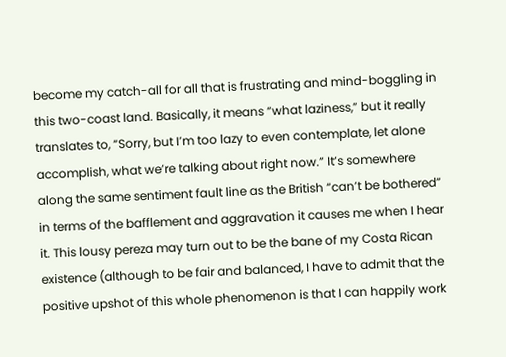become my catch-all for all that is frustrating and mind-boggling in this two-coast land. Basically, it means “what laziness,” but it really translates to, “Sorry, but I’m too lazy to even contemplate, let alone accomplish, what we’re talking about right now.” It’s somewhere along the same sentiment fault line as the British “can’t be bothered” in terms of the bafflement and aggravation it causes me when I hear it. This lousy pereza may turn out to be the bane of my Costa Rican existence (although to be fair and balanced, I have to admit that the positive upshot of this whole phenomenon is that I can happily work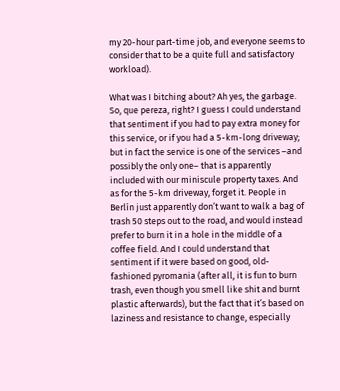my 20-hour part-time job, and everyone seems to consider that to be a quite full and satisfactory workload).

What was I bitching about? Ah yes, the garbage. So, que pereza, right? I guess I could understand that sentiment if you had to pay extra money for this service, or if you had a 5-km-long driveway; but in fact the service is one of the services –and possibly the only one– that is apparently included with our miniscule property taxes. And as for the 5-km driveway, forget it. People in Berlín just apparently don’t want to walk a bag of trash 50 steps out to the road, and would instead prefer to burn it in a hole in the middle of a coffee field. And I could understand that sentiment if it were based on good, old-fashioned pyromania (after all, it is fun to burn trash, even though you smell like shit and burnt plastic afterwards), but the fact that it’s based on laziness and resistance to change, especially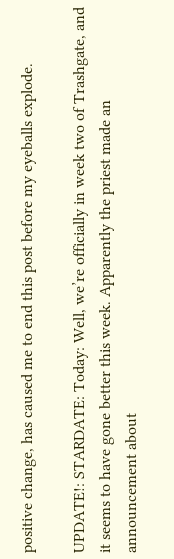positive change, has caused me to end this post before my eyeballs explode.

UPDATE!: STARDATE: Today: Well, we’re officially in week two of Trashgate, and it seems to have gone better this week. Apparently the priest made an announcement about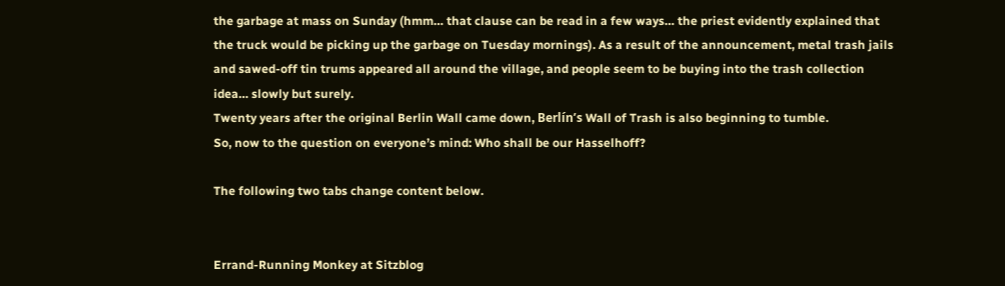the garbage at mass on Sunday (hmm… that clause can be read in a few ways… the priest evidently explained that the truck would be picking up the garbage on Tuesday mornings). As a result of the announcement, metal trash jails and sawed-off tin trums appeared all around the village, and people seem to be buying into the trash collection idea… slowly but surely.
Twenty years after the original Berlin Wall came down, Berlín’s Wall of Trash is also beginning to tumble.
So, now to the question on everyone’s mind: Who shall be our Hasselhoff?

The following two tabs change content below.


Errand-Running Monkey at Sitzblog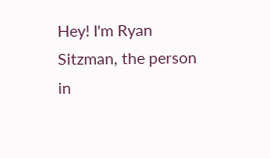Hey! I'm Ryan Sitzman, the person in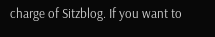charge of Sitzblog. If you want to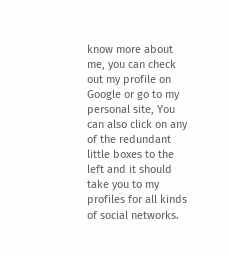know more about me, you can check out my profile on Google or go to my personal site, You can also click on any of the redundant little boxes to the left and it should take you to my profiles for all kinds of social networks.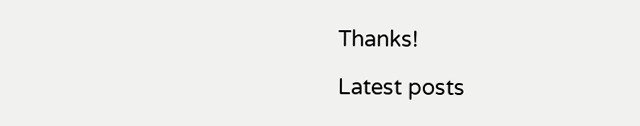Thanks!

Latest posts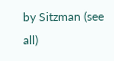by Sitzman (see all)